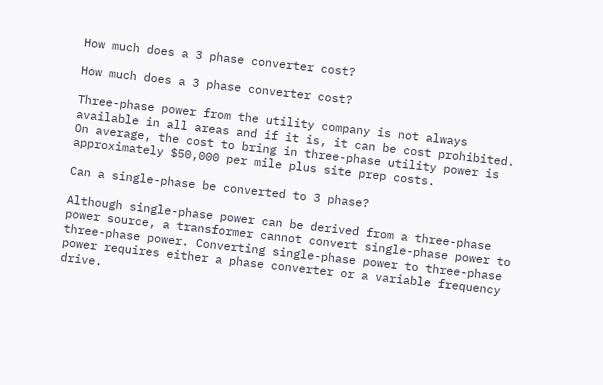How much does a 3 phase converter cost?

How much does a 3 phase converter cost?

Three-phase power from the utility company is not always available in all areas and if it is, it can be cost prohibited. On average, the cost to bring in three-phase utility power is approximately $50,000 per mile plus site prep costs.

Can a single-phase be converted to 3 phase?

Although single-phase power can be derived from a three-phase power source, a transformer cannot convert single-phase power to three-phase power. Converting single-phase power to three-phase power requires either a phase converter or a variable frequency drive.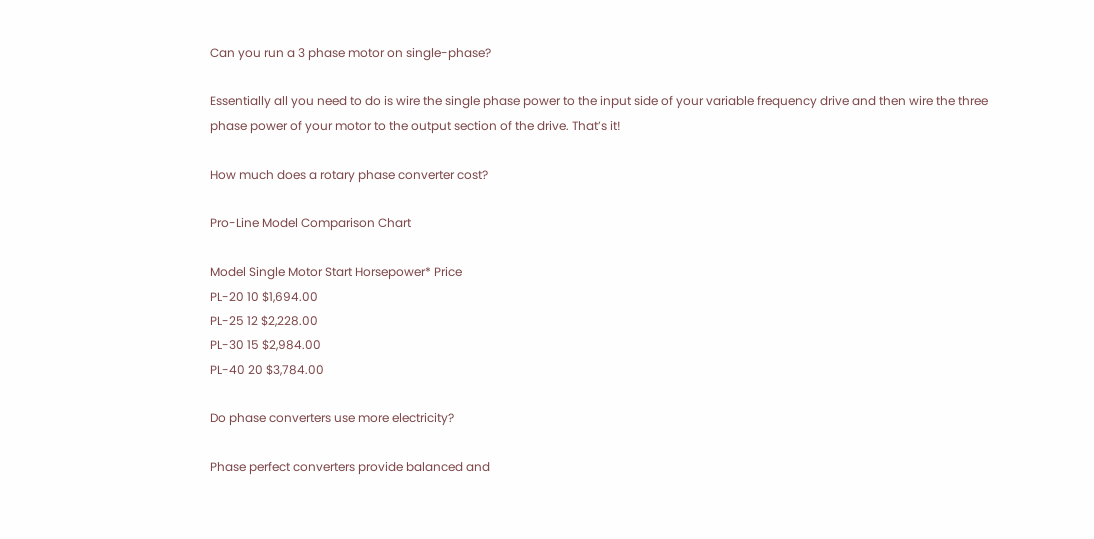Can you run a 3 phase motor on single-phase?

Essentially all you need to do is wire the single phase power to the input side of your variable frequency drive and then wire the three phase power of your motor to the output section of the drive. That’s it!

How much does a rotary phase converter cost?

Pro-Line Model Comparison Chart

Model Single Motor Start Horsepower* Price
PL-20 10 $1,694.00
PL-25 12 $2,228.00
PL-30 15 $2,984.00
PL-40 20 $3,784.00

Do phase converters use more electricity?

Phase perfect converters provide balanced and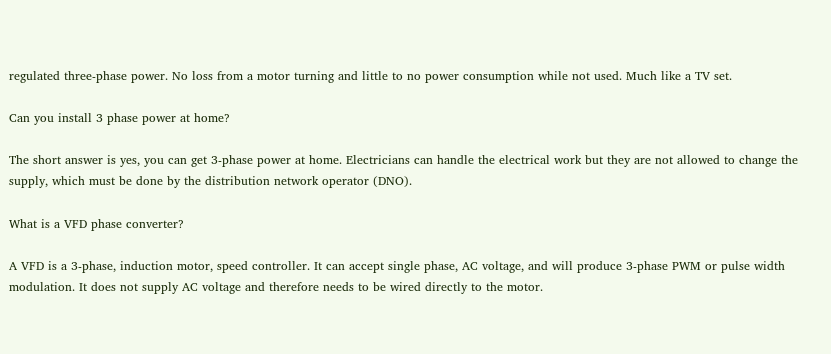regulated three-phase power. No loss from a motor turning and little to no power consumption while not used. Much like a TV set.

Can you install 3 phase power at home?

The short answer is yes, you can get 3-phase power at home. Electricians can handle the electrical work but they are not allowed to change the supply, which must be done by the distribution network operator (DNO).

What is a VFD phase converter?

A VFD is a 3-phase, induction motor, speed controller. It can accept single phase, AC voltage, and will produce 3-phase PWM or pulse width modulation. It does not supply AC voltage and therefore needs to be wired directly to the motor.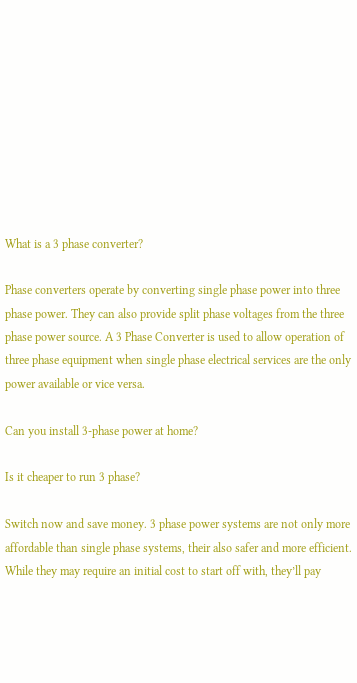What is a 3 phase converter?

Phase converters operate by converting single phase power into three phase power. They can also provide split phase voltages from the three phase power source. A 3 Phase Converter is used to allow operation of three phase equipment when single phase electrical services are the only power available or vice versa.

Can you install 3-phase power at home?

Is it cheaper to run 3 phase?

Switch now and save money. 3 phase power systems are not only more affordable than single phase systems, their also safer and more efficient. While they may require an initial cost to start off with, they’ll pay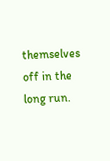themselves off in the long run.